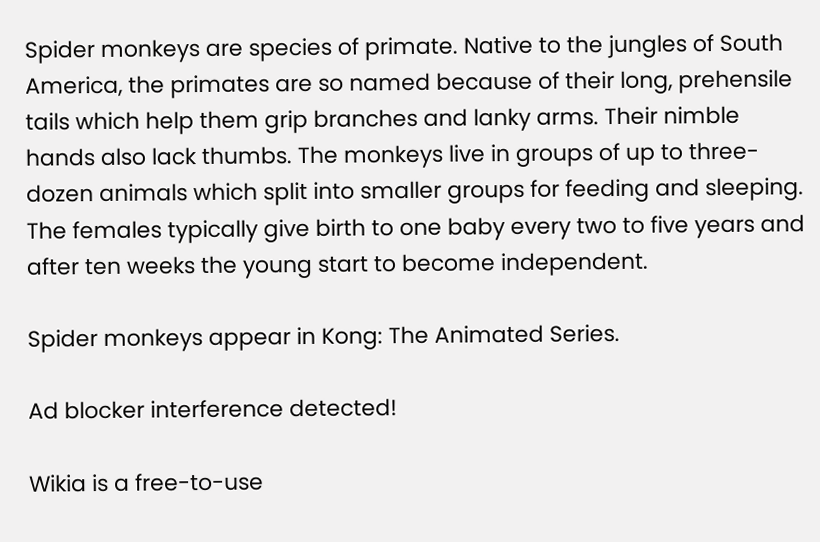Spider monkeys are species of primate. Native to the jungles of South America, the primates are so named because of their long, prehensile tails which help them grip branches and lanky arms. Their nimble hands also lack thumbs. The monkeys live in groups of up to three-dozen animals which split into smaller groups for feeding and sleeping. The females typically give birth to one baby every two to five years and after ten weeks the young start to become independent.

Spider monkeys appear in Kong: The Animated Series.

Ad blocker interference detected!

Wikia is a free-to-use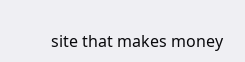site that makes money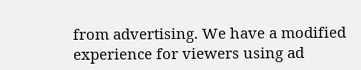from advertising. We have a modified experience for viewers using ad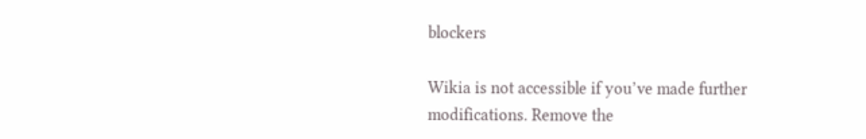blockers

Wikia is not accessible if you’ve made further modifications. Remove the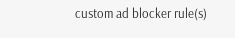custom ad blocker rule(s)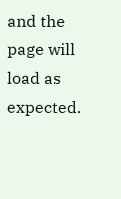and the page will load as expected.